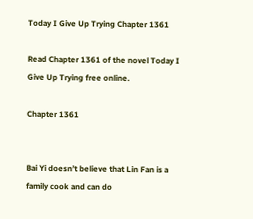Today I Give Up Trying Chapter 1361

Read Chapter 1361 of the novel Today I Give Up Trying free online.

Chapter 1361


Bai Yi doesn’t believe that Lin Fan is a family cook and can do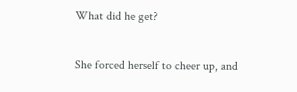What did he get?

She forced herself to cheer up, and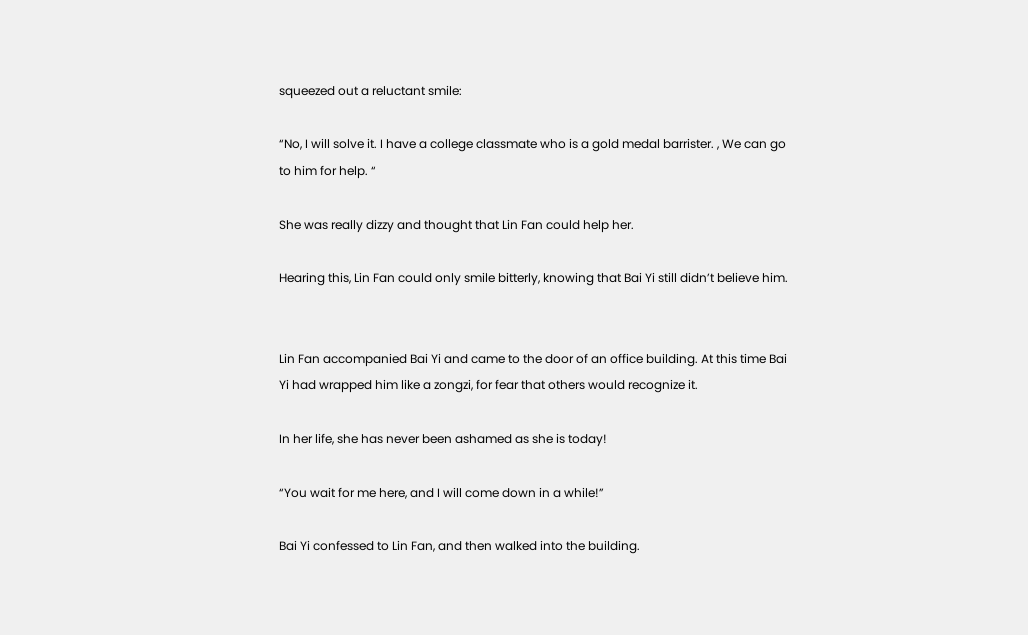squeezed out a reluctant smile:

“No, I will solve it. I have a college classmate who is a gold medal barrister. , We can go to him for help. “

She was really dizzy and thought that Lin Fan could help her.

Hearing this, Lin Fan could only smile bitterly, knowing that Bai Yi still didn’t believe him.


Lin Fan accompanied Bai Yi and came to the door of an office building. At this time Bai Yi had wrapped him like a zongzi, for fear that others would recognize it.

In her life, she has never been ashamed as she is today!

“You wait for me here, and I will come down in a while!”

Bai Yi confessed to Lin Fan, and then walked into the building.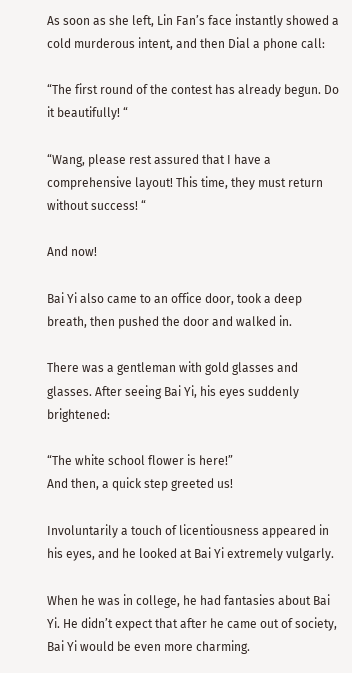As soon as she left, Lin Fan’s face instantly showed a cold murderous intent, and then Dial a phone call:

“The first round of the contest has already begun. Do it beautifully! “

“Wang, please rest assured that I have a comprehensive layout! This time, they must return without success! “

And now!

Bai Yi also came to an office door, took a deep breath, then pushed the door and walked in.

There was a gentleman with gold glasses and glasses. After seeing Bai Yi, his eyes suddenly brightened:

“The white school flower is here!”
And then, a quick step greeted us!

Involuntarily a touch of licentiousness appeared in his eyes, and he looked at Bai Yi extremely vulgarly.

When he was in college, he had fantasies about Bai Yi. He didn’t expect that after he came out of society, Bai Yi would be even more charming.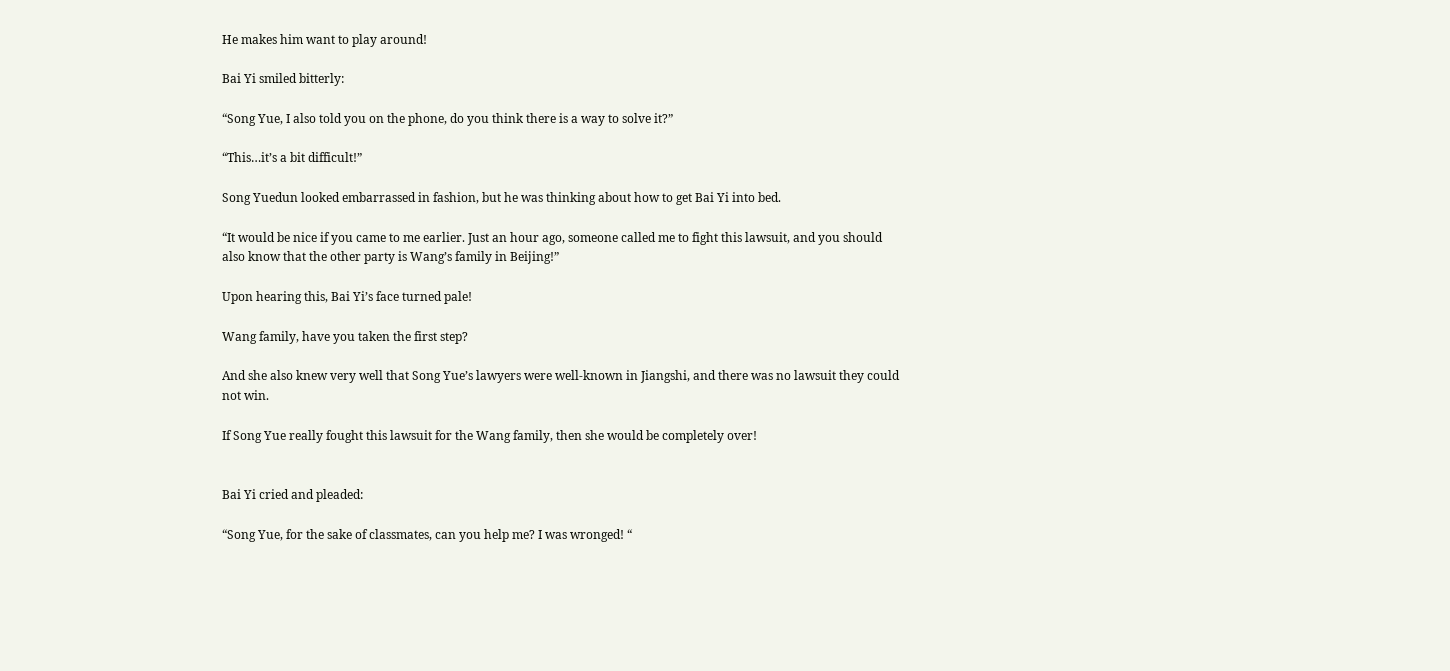He makes him want to play around!

Bai Yi smiled bitterly:

“Song Yue, I also told you on the phone, do you think there is a way to solve it?”

“This…it’s a bit difficult!”

Song Yuedun looked embarrassed in fashion, but he was thinking about how to get Bai Yi into bed.

“It would be nice if you came to me earlier. Just an hour ago, someone called me to fight this lawsuit, and you should also know that the other party is Wang’s family in Beijing!”

Upon hearing this, Bai Yi’s face turned pale!

Wang family, have you taken the first step?

And she also knew very well that Song Yue’s lawyers were well-known in Jiangshi, and there was no lawsuit they could not win.

If Song Yue really fought this lawsuit for the Wang family, then she would be completely over!


Bai Yi cried and pleaded:

“Song Yue, for the sake of classmates, can you help me? I was wronged! “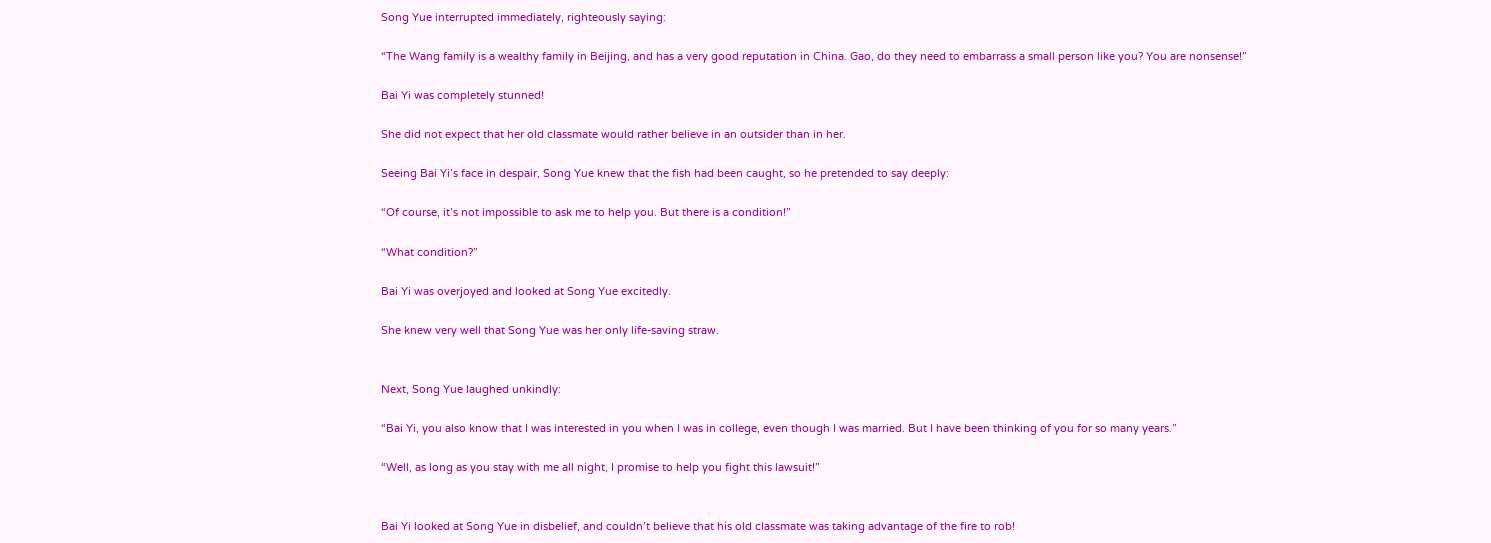Song Yue interrupted immediately, righteously saying:

“The Wang family is a wealthy family in Beijing, and has a very good reputation in China. Gao, do they need to embarrass a small person like you? You are nonsense!”

Bai Yi was completely stunned!

She did not expect that her old classmate would rather believe in an outsider than in her.

Seeing Bai Yi’s face in despair, Song Yue knew that the fish had been caught, so he pretended to say deeply:

“Of course, it’s not impossible to ask me to help you. But there is a condition!”

“What condition?”

Bai Yi was overjoyed and looked at Song Yue excitedly.

She knew very well that Song Yue was her only life-saving straw.


Next, Song Yue laughed unkindly:

“Bai Yi, you also know that I was interested in you when I was in college, even though I was married. But I have been thinking of you for so many years.”

“Well, as long as you stay with me all night, I promise to help you fight this lawsuit!”


Bai Yi looked at Song Yue in disbelief, and couldn’t believe that his old classmate was taking advantage of the fire to rob!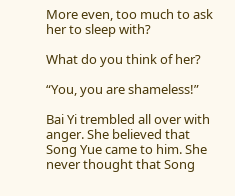More even, too much to ask her to sleep with?

What do you think of her?

“You, you are shameless!”

Bai Yi trembled all over with anger. She believed that Song Yue came to him. She never thought that Song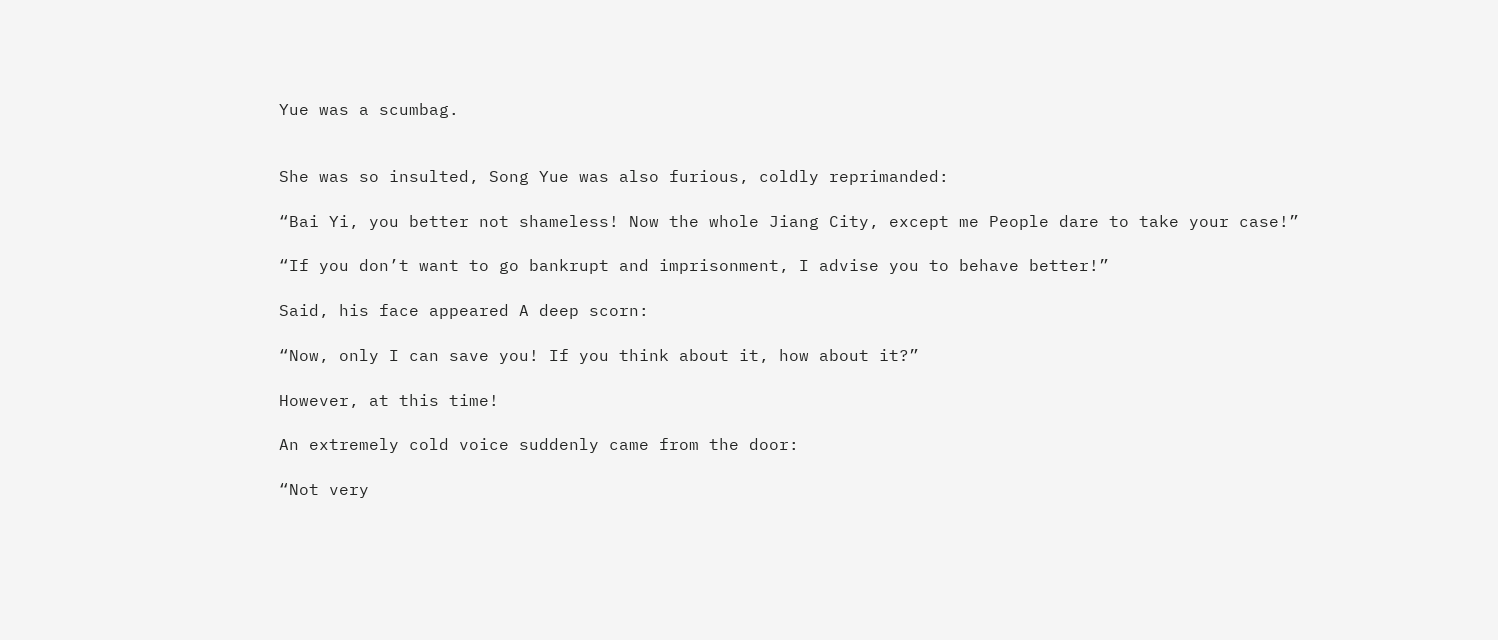Yue was a scumbag.


She was so insulted, Song Yue was also furious, coldly reprimanded:

“Bai Yi, you better not shameless! Now the whole Jiang City, except me People dare to take your case!”

“If you don’t want to go bankrupt and imprisonment, I advise you to behave better!”

Said, his face appeared A deep scorn:

“Now, only I can save you! If you think about it, how about it?”

However, at this time!

An extremely cold voice suddenly came from the door:

“Not very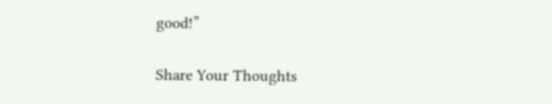good!”

Share Your Thoughts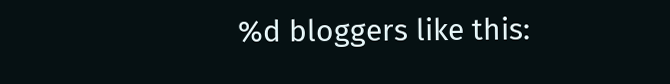%d bloggers like this: